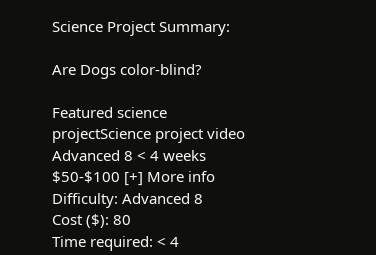Science Project Summary:

Are Dogs color-blind?

Featured science projectScience project video Advanced 8 < 4 weeks $50-$100 [+] More info
Difficulty: Advanced 8
Cost ($): 80
Time required: < 4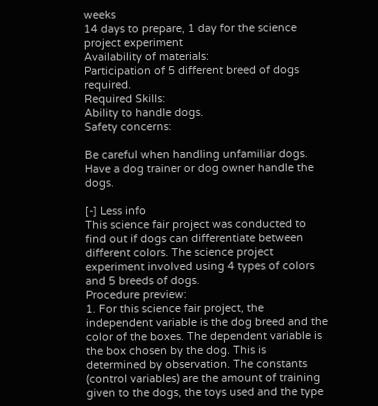weeks
14 days to prepare, 1 day for the science project experiment
Availability of materials:
Participation of 5 different breed of dogs required.
Required Skills:
Ability to handle dogs.
Safety concerns:

Be careful when handling unfamiliar dogs. Have a dog trainer or dog owner handle the dogs.

[-] Less info
This science fair project was conducted to find out if dogs can differentiate between different colors. The science project experiment involved using 4 types of colors and 5 breeds of dogs.
Procedure preview:
1. For this science fair project, the independent variable is the dog breed and the color of the boxes. The dependent variable is the box chosen by the dog. This is determined by observation. The constants (control variables) are the amount of training given to the dogs, the toys used and the type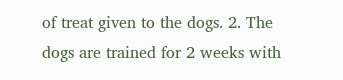of treat given to the dogs. 2. The dogs are trained for 2 weeks with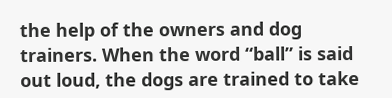the help of the owners and dog trainers. When the word “ball” is said out loud, the dogs are trained to take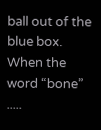ball out of the blue box. When the word “bone” .....